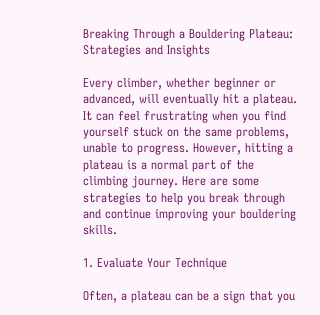Breaking Through a Bouldering Plateau: Strategies and Insights

Every climber, whether beginner or advanced, will eventually hit a plateau. It can feel frustrating when you find yourself stuck on the same problems, unable to progress. However, hitting a plateau is a normal part of the climbing journey. Here are some strategies to help you break through and continue improving your bouldering skills.

1. Evaluate Your Technique

Often, a plateau can be a sign that you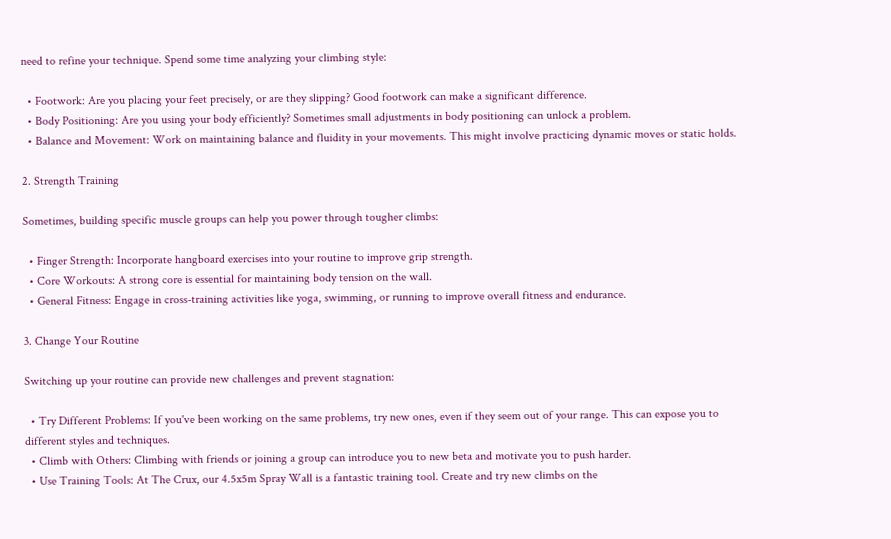need to refine your technique. Spend some time analyzing your climbing style:

  • Footwork: Are you placing your feet precisely, or are they slipping? Good footwork can make a significant difference.
  • Body Positioning: Are you using your body efficiently? Sometimes small adjustments in body positioning can unlock a problem.
  • Balance and Movement: Work on maintaining balance and fluidity in your movements. This might involve practicing dynamic moves or static holds.

2. Strength Training

Sometimes, building specific muscle groups can help you power through tougher climbs:

  • Finger Strength: Incorporate hangboard exercises into your routine to improve grip strength.
  • Core Workouts: A strong core is essential for maintaining body tension on the wall.
  • General Fitness: Engage in cross-training activities like yoga, swimming, or running to improve overall fitness and endurance.

3. Change Your Routine

Switching up your routine can provide new challenges and prevent stagnation:

  • Try Different Problems: If you've been working on the same problems, try new ones, even if they seem out of your range. This can expose you to different styles and techniques.
  • Climb with Others: Climbing with friends or joining a group can introduce you to new beta and motivate you to push harder.
  • Use Training Tools: At The Crux, our 4.5x5m Spray Wall is a fantastic training tool. Create and try new climbs on the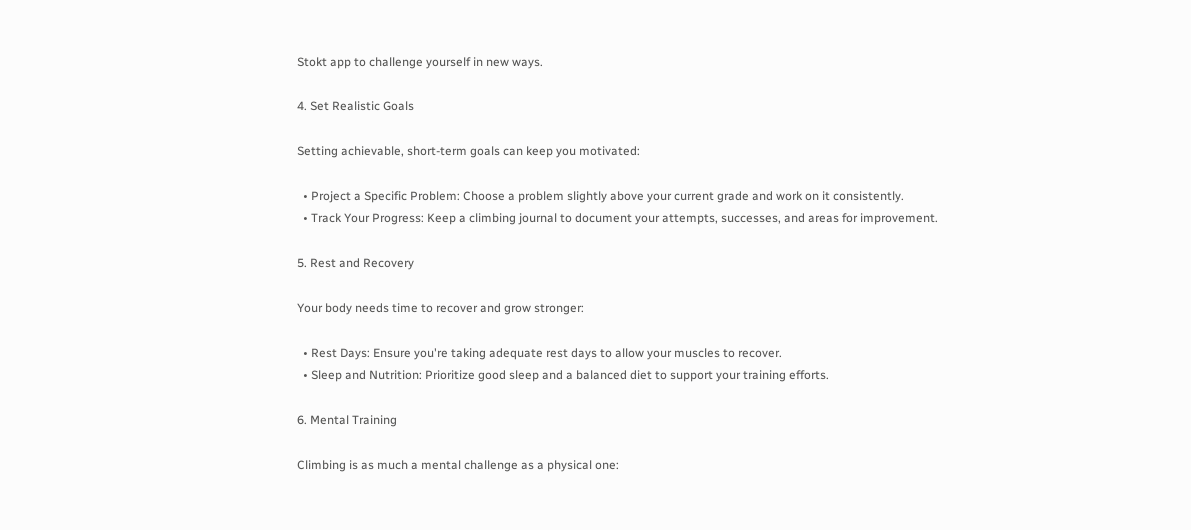Stokt app to challenge yourself in new ways.

4. Set Realistic Goals

Setting achievable, short-term goals can keep you motivated:

  • Project a Specific Problem: Choose a problem slightly above your current grade and work on it consistently.
  • Track Your Progress: Keep a climbing journal to document your attempts, successes, and areas for improvement.

5. Rest and Recovery

Your body needs time to recover and grow stronger:

  • Rest Days: Ensure you're taking adequate rest days to allow your muscles to recover.
  • Sleep and Nutrition: Prioritize good sleep and a balanced diet to support your training efforts.

6. Mental Training

Climbing is as much a mental challenge as a physical one: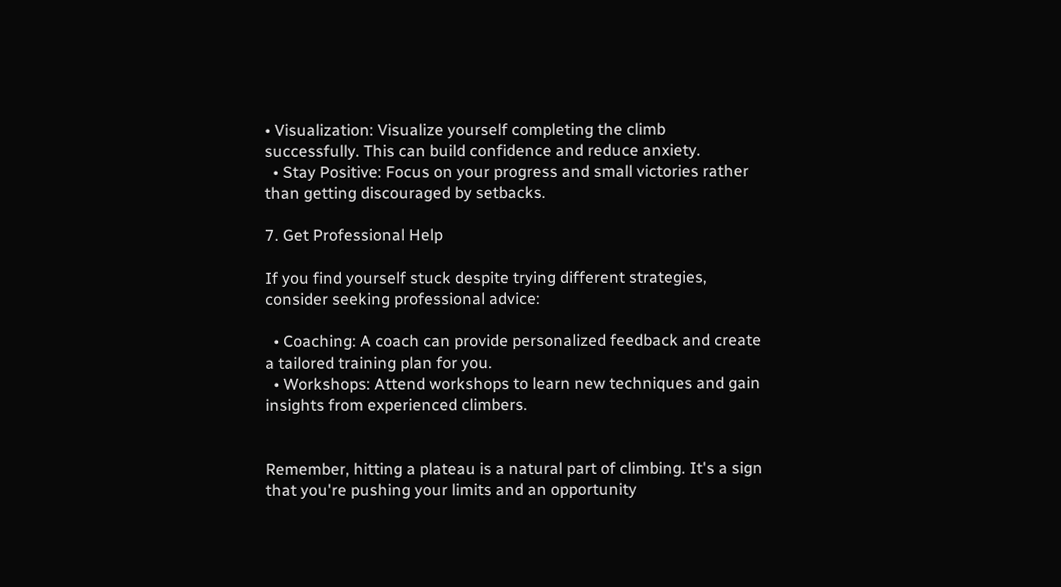• Visualization: Visualize yourself completing the climb successfully. This can build confidence and reduce anxiety.
  • Stay Positive: Focus on your progress and small victories rather than getting discouraged by setbacks.

7. Get Professional Help

If you find yourself stuck despite trying different strategies, consider seeking professional advice:

  • Coaching: A coach can provide personalized feedback and create a tailored training plan for you.
  • Workshops: Attend workshops to learn new techniques and gain insights from experienced climbers.


Remember, hitting a plateau is a natural part of climbing. It's a sign that you're pushing your limits and an opportunity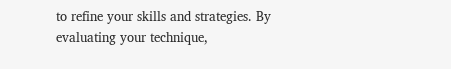to refine your skills and strategies. By evaluating your technique,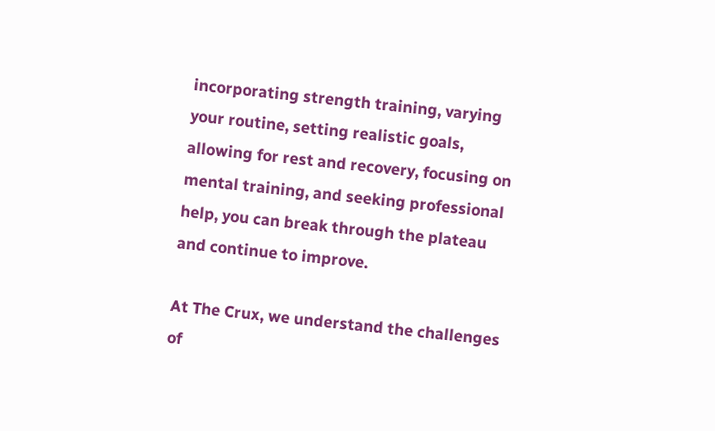incorporating strength training, varying your routine, setting realistic goals, allowing for rest and recovery, focusing on mental training, and seeking professional help, you can break through the plateau and continue to improve.

At The Crux, we understand the challenges of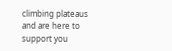climbing plateaus and are here to support you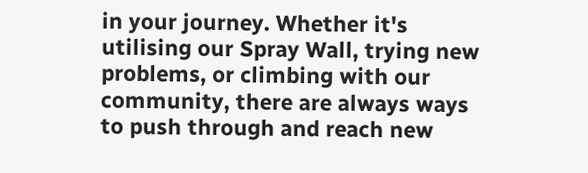in your journey. Whether it's utilising our Spray Wall, trying new problems, or climbing with our community, there are always ways to push through and reach new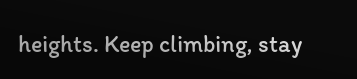heights. Keep climbing, stay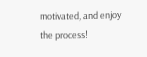motivated, and enjoy the process!